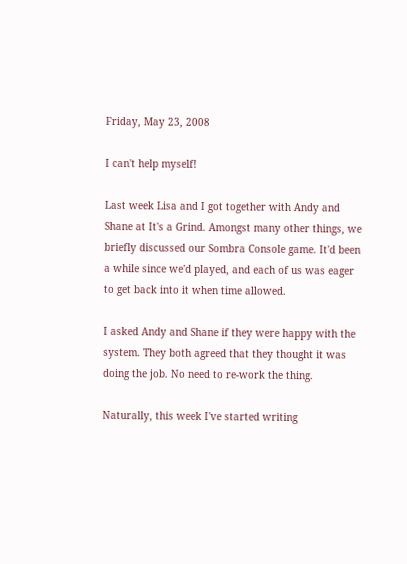Friday, May 23, 2008

I can't help myself!

Last week Lisa and I got together with Andy and Shane at It's a Grind. Amongst many other things, we briefly discussed our Sombra Console game. It'd been a while since we'd played, and each of us was eager to get back into it when time allowed.

I asked Andy and Shane if they were happy with the system. They both agreed that they thought it was doing the job. No need to re-work the thing.

Naturally, this week I've started writing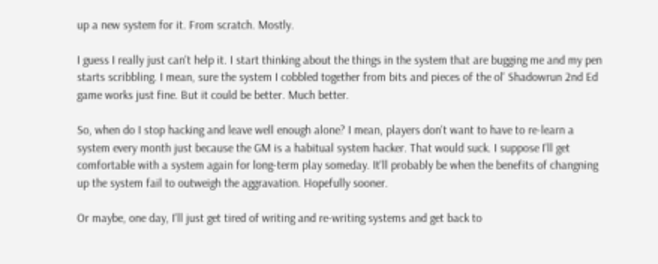up a new system for it. From scratch. Mostly.

I guess I really just can't help it. I start thinking about the things in the system that are bugging me and my pen starts scribbling. I mean, sure the system I cobbled together from bits and pieces of the ol' Shadowrun 2nd Ed game works just fine. But it could be better. Much better.

So, when do I stop hacking and leave well enough alone? I mean, players don't want to have to re-learn a system every month just because the GM is a habitual system hacker. That would suck. I suppose I'll get comfortable with a system again for long-term play someday. It'll probably be when the benefits of changning up the system fail to outweigh the aggravation. Hopefully sooner.

Or maybe, one day, I'll just get tired of writing and re-writing systems and get back to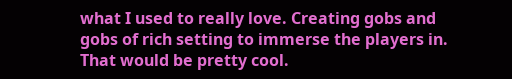what I used to really love. Creating gobs and gobs of rich setting to immerse the players in. That would be pretty cool.